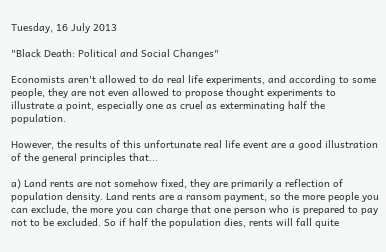Tuesday, 16 July 2013

"Black Death: Political and Social Changes"

Economists aren't allowed to do real life experiments, and according to some people, they are not even allowed to propose thought experiments to illustrate a point, especially one as cruel as exterminating half the population.

However, the results of this unfortunate real life event are a good illustration of the general principles that...

a) Land rents are not somehow fixed, they are primarily a reflection of population density. Land rents are a ransom payment, so the more people you can exclude, the more you can charge that one person who is prepared to pay not to be excluded. So if half the population dies, rents will fall quite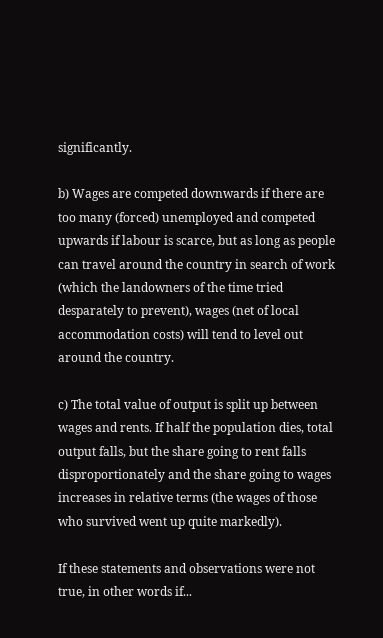significantly.

b) Wages are competed downwards if there are too many (forced) unemployed and competed upwards if labour is scarce, but as long as people can travel around the country in search of work (which the landowners of the time tried desparately to prevent), wages (net of local accommodation costs) will tend to level out around the country.

c) The total value of output is split up between wages and rents. If half the population dies, total output falls, but the share going to rent falls disproportionately and the share going to wages increases in relative terms (the wages of those who survived went up quite markedly).

If these statements and observations were not true, in other words if...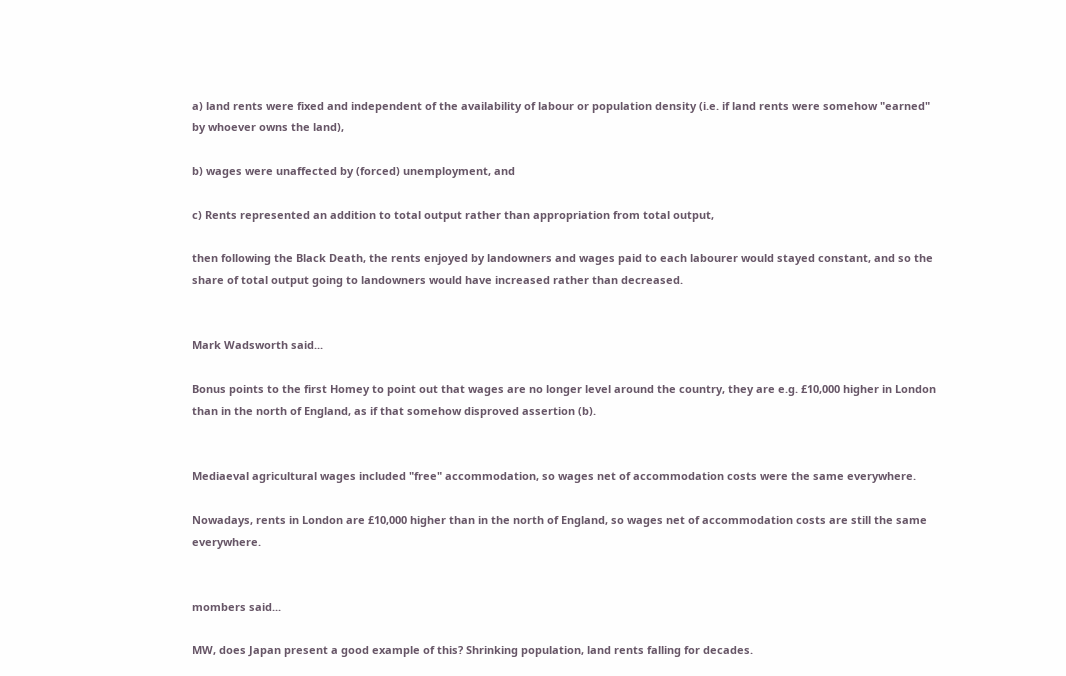a) land rents were fixed and independent of the availability of labour or population density (i.e. if land rents were somehow "earned" by whoever owns the land),

b) wages were unaffected by (forced) unemployment, and

c) Rents represented an addition to total output rather than appropriation from total output,

then following the Black Death, the rents enjoyed by landowners and wages paid to each labourer would stayed constant, and so the share of total output going to landowners would have increased rather than decreased.


Mark Wadsworth said...

Bonus points to the first Homey to point out that wages are no longer level around the country, they are e.g. £10,000 higher in London than in the north of England, as if that somehow disproved assertion (b).


Mediaeval agricultural wages included "free" accommodation, so wages net of accommodation costs were the same everywhere.

Nowadays, rents in London are £10,000 higher than in the north of England, so wages net of accommodation costs are still the same everywhere.


mombers said...

MW, does Japan present a good example of this? Shrinking population, land rents falling for decades.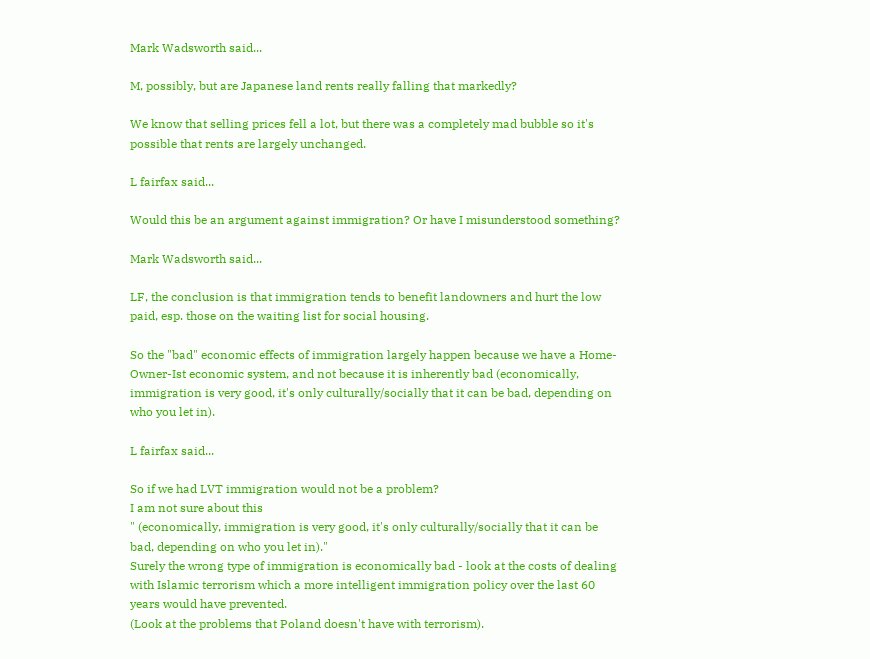Mark Wadsworth said...

M, possibly, but are Japanese land rents really falling that markedly?

We know that selling prices fell a lot, but there was a completely mad bubble so it's possible that rents are largely unchanged.

L fairfax said...

Would this be an argument against immigration? Or have I misunderstood something?

Mark Wadsworth said...

LF, the conclusion is that immigration tends to benefit landowners and hurt the low paid, esp. those on the waiting list for social housing.

So the "bad" economic effects of immigration largely happen because we have a Home-Owner-Ist economic system, and not because it is inherently bad (economically, immigration is very good, it's only culturally/socially that it can be bad, depending on who you let in).

L fairfax said...

So if we had LVT immigration would not be a problem?
I am not sure about this
" (economically, immigration is very good, it's only culturally/socially that it can be bad, depending on who you let in)."
Surely the wrong type of immigration is economically bad - look at the costs of dealing with Islamic terrorism which a more intelligent immigration policy over the last 60 years would have prevented.
(Look at the problems that Poland doesn't have with terrorism).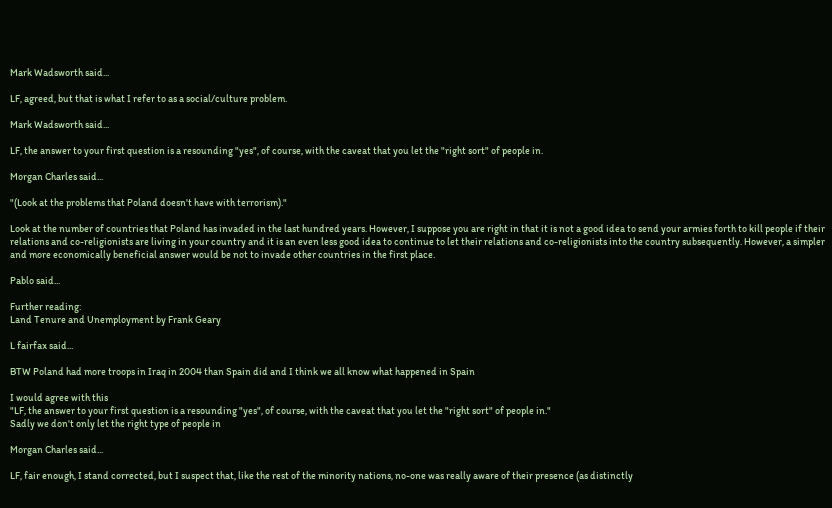Mark Wadsworth said...

LF, agreed, but that is what I refer to as a social/culture problem.

Mark Wadsworth said...

LF, the answer to your first question is a resounding "yes", of course, with the caveat that you let the "right sort" of people in.

Morgan Charles said...

"(Look at the problems that Poland doesn't have with terrorism)."

Look at the number of countries that Poland has invaded in the last hundred years. However, I suppose you are right in that it is not a good idea to send your armies forth to kill people if their relations and co-religionists are living in your country and it is an even less good idea to continue to let their relations and co-religionists into the country subsequently. However, a simpler and more economically beneficial answer would be not to invade other countries in the first place.

Pablo said...

Further reading:
Land Tenure and Unemployment by Frank Geary

L fairfax said...

BTW Poland had more troops in Iraq in 2004 than Spain did and I think we all know what happened in Spain

I would agree with this
"LF, the answer to your first question is a resounding "yes", of course, with the caveat that you let the "right sort" of people in."
Sadly we don't only let the right type of people in

Morgan Charles said...

LF, fair enough, I stand corrected, but I suspect that, like the rest of the minority nations, no-one was really aware of their presence (as distinctly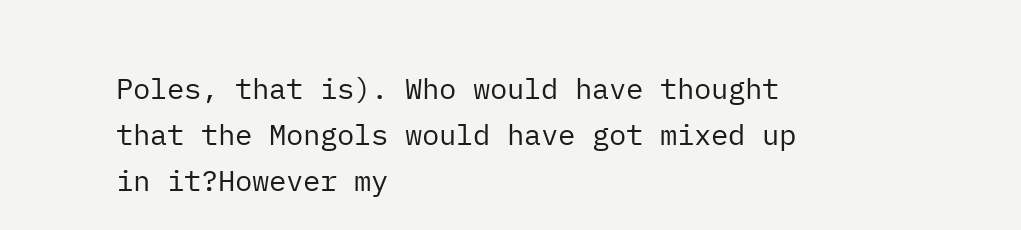Poles, that is). Who would have thought that the Mongols would have got mixed up in it?However my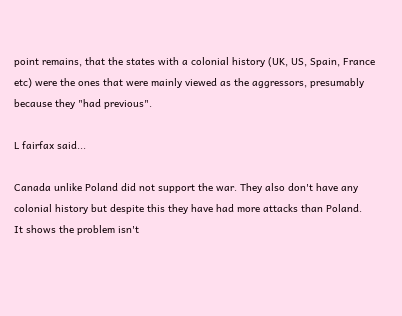point remains, that the states with a colonial history (UK, US, Spain, France etc) were the ones that were mainly viewed as the aggressors, presumably because they "had previous".

L fairfax said...

Canada unlike Poland did not support the war. They also don't have any colonial history but despite this they have had more attacks than Poland.
It shows the problem isn't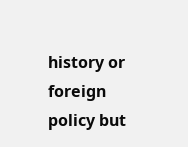history or foreign policy but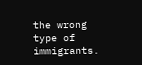the wrong type of immigrants.